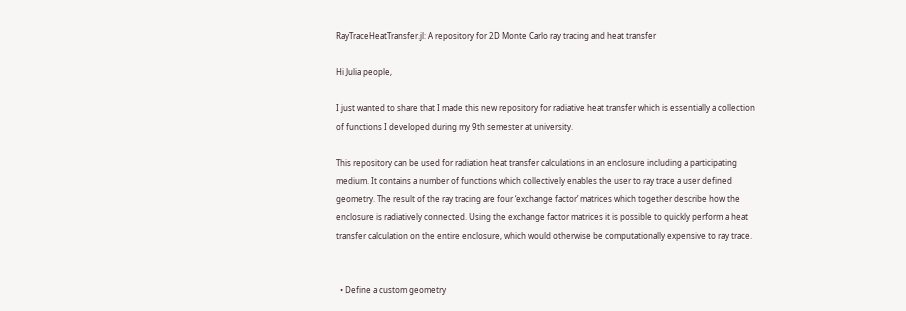RayTraceHeatTransfer.jl: A repository for 2D Monte Carlo ray tracing and heat transfer

Hi Julia people,

I just wanted to share that I made this new repository for radiative heat transfer which is essentially a collection of functions I developed during my 9th semester at university.

This repository can be used for radiation heat transfer calculations in an enclosure including a participating medium. It contains a number of functions which collectively enables the user to ray trace a user defined geometry. The result of the ray tracing are four ‘exchange factor’ matrices which together describe how the enclosure is radiatively connected. Using the exchange factor matrices it is possible to quickly perform a heat transfer calculation on the entire enclosure, which would otherwise be computationally expensive to ray trace.


  • Define a custom geometry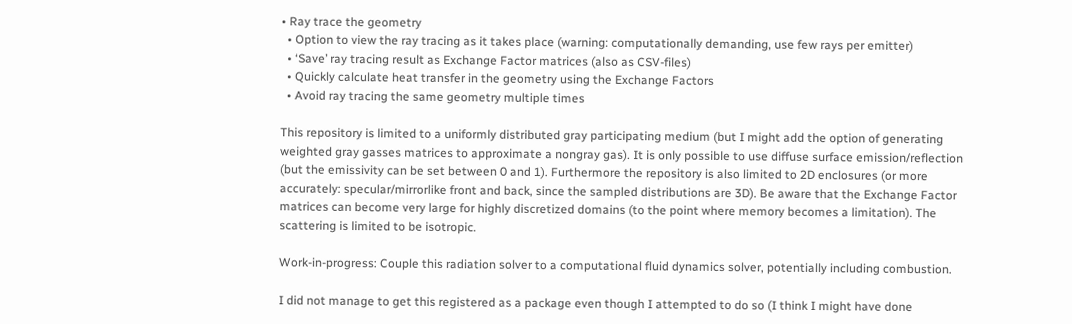• Ray trace the geometry
  • Option to view the ray tracing as it takes place (warning: computationally demanding, use few rays per emitter)
  • ‘Save’ ray tracing result as Exchange Factor matrices (also as CSV-files)
  • Quickly calculate heat transfer in the geometry using the Exchange Factors
  • Avoid ray tracing the same geometry multiple times

This repository is limited to a uniformly distributed gray participating medium (but I might add the option of generating weighted gray gasses matrices to approximate a nongray gas). It is only possible to use diffuse surface emission/reflection (but the emissivity can be set between 0 and 1). Furthermore the repository is also limited to 2D enclosures (or more accurately: specular/mirrorlike front and back, since the sampled distributions are 3D). Be aware that the Exchange Factor matrices can become very large for highly discretized domains (to the point where memory becomes a limitation). The scattering is limited to be isotropic.

Work-in-progress: Couple this radiation solver to a computational fluid dynamics solver, potentially including combustion.

I did not manage to get this registered as a package even though I attempted to do so (I think I might have done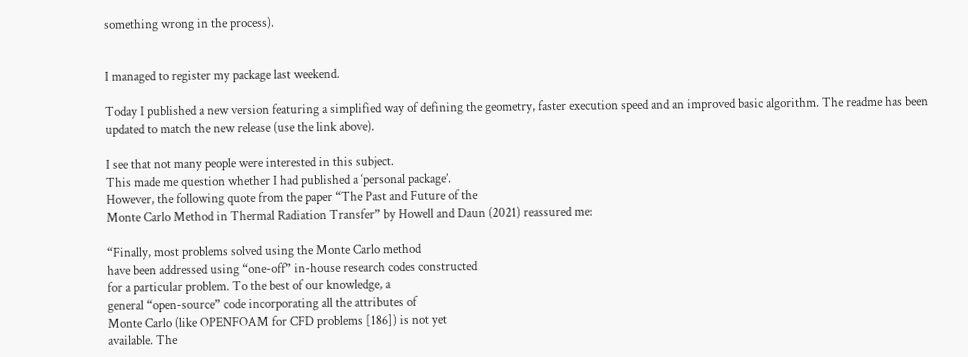something wrong in the process).


I managed to register my package last weekend.

Today I published a new version featuring a simplified way of defining the geometry, faster execution speed and an improved basic algorithm. The readme has been updated to match the new release (use the link above).

I see that not many people were interested in this subject.
This made me question whether I had published a ‘personal package’.
However, the following quote from the paper “The Past and Future of the
Monte Carlo Method in Thermal Radiation Transfer” by Howell and Daun (2021) reassured me:

“Finally, most problems solved using the Monte Carlo method
have been addressed using “one-off” in-house research codes constructed
for a particular problem. To the best of our knowledge, a
general “open-source” code incorporating all the attributes of
Monte Carlo (like OPENFOAM for CFD problems [186]) is not yet
available. The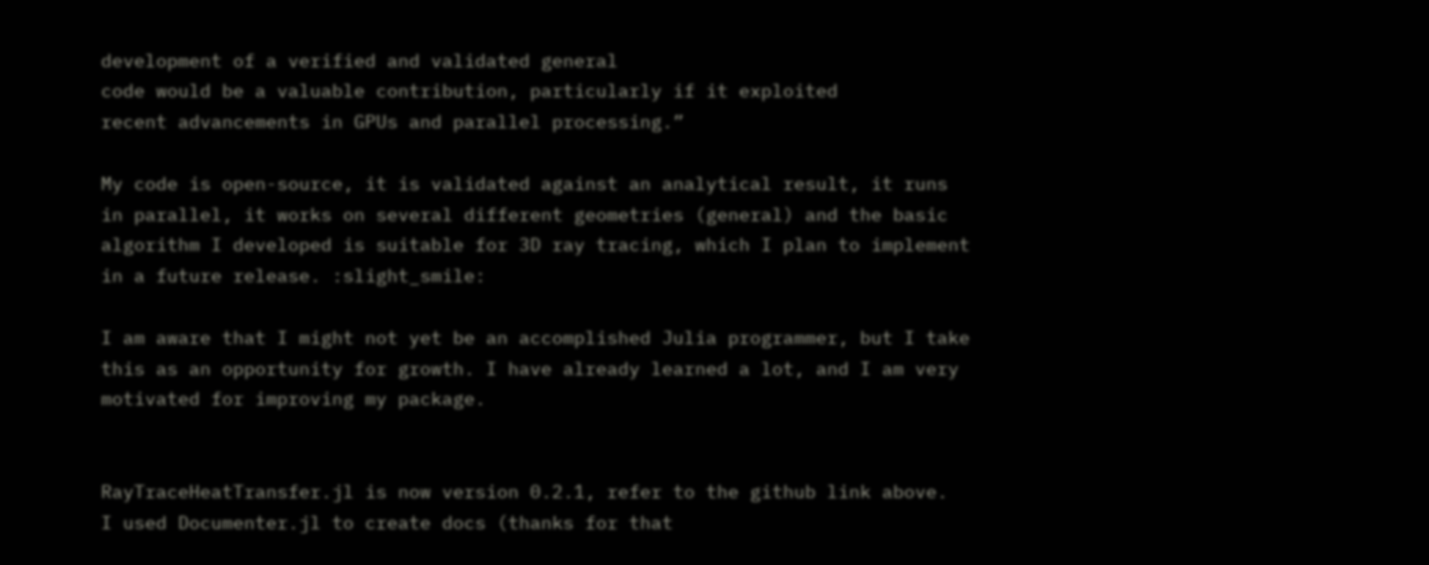development of a verified and validated general
code would be a valuable contribution, particularly if it exploited
recent advancements in GPUs and parallel processing.”

My code is open-source, it is validated against an analytical result, it runs in parallel, it works on several different geometries (general) and the basic algorithm I developed is suitable for 3D ray tracing, which I plan to implement in a future release. :slight_smile:

I am aware that I might not yet be an accomplished Julia programmer, but I take this as an opportunity for growth. I have already learned a lot, and I am very motivated for improving my package.


RayTraceHeatTransfer.jl is now version 0.2.1, refer to the github link above.
I used Documenter.jl to create docs (thanks for that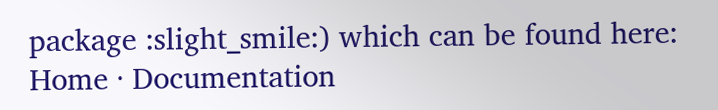package :slight_smile:) which can be found here: Home · Documentation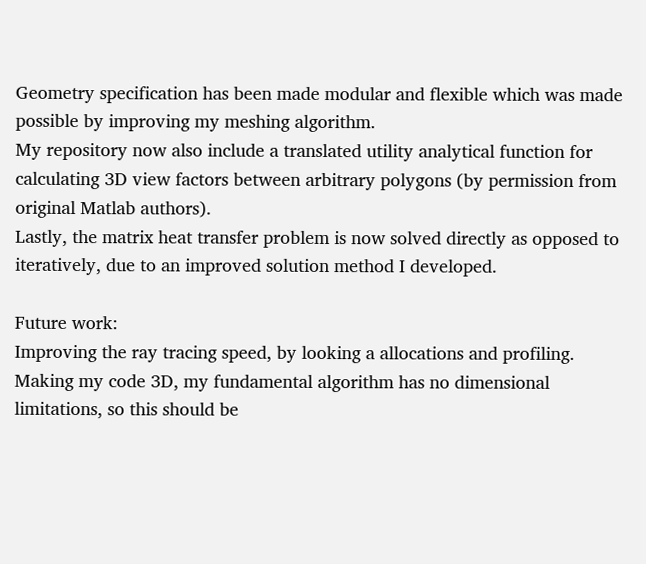Geometry specification has been made modular and flexible which was made possible by improving my meshing algorithm.
My repository now also include a translated utility analytical function for calculating 3D view factors between arbitrary polygons (by permission from original Matlab authors).
Lastly, the matrix heat transfer problem is now solved directly as opposed to iteratively, due to an improved solution method I developed.

Future work:
Improving the ray tracing speed, by looking a allocations and profiling.
Making my code 3D, my fundamental algorithm has no dimensional limitations, so this should be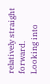relatively straight forward.
Looking into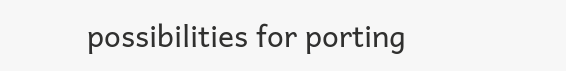possibilities for porting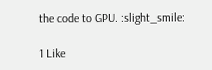the code to GPU. :slight_smile:

1 Like